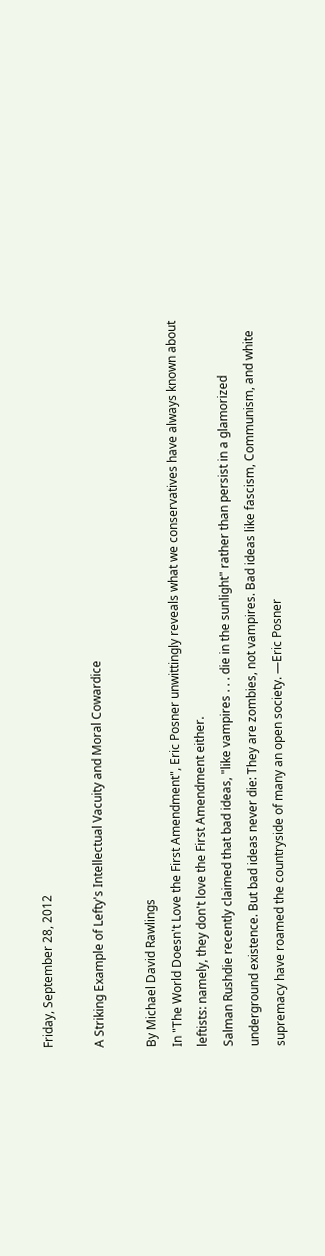Friday, September 28, 2012

A Striking Example of Lefty's Intellectual Vacuity and Moral Cowardice

By Michael David Rawlings
In "The World Doesn't Love the First Amendment", Eric Posner unwittingly reveals what we conservatives have always known about leftists: namely, they don't love the First Amendment either.
Salman Rushdie recently claimed that bad ideas, "like vampires . . . die in the sunlight" rather than persist in a glamorized underground existence. But bad ideas never die: They are zombies, not vampires. Bad ideas like fascism, Communism, and white supremacy have roamed the countryside of many an open society. —Eric Posner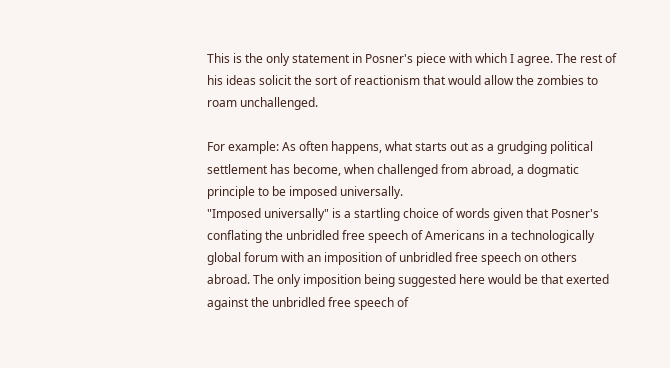This is the only statement in Posner's piece with which I agree. The rest of his ideas solicit the sort of reactionism that would allow the zombies to roam unchallenged.

For example: As often happens, what starts out as a grudging political settlement has become, when challenged from abroad, a dogmatic principle to be imposed universally.
"Imposed universally" is a startling choice of words given that Posner's conflating the unbridled free speech of Americans in a technologically global forum with an imposition of unbridled free speech on others abroad. The only imposition being suggested here would be that exerted against the unbridled free speech of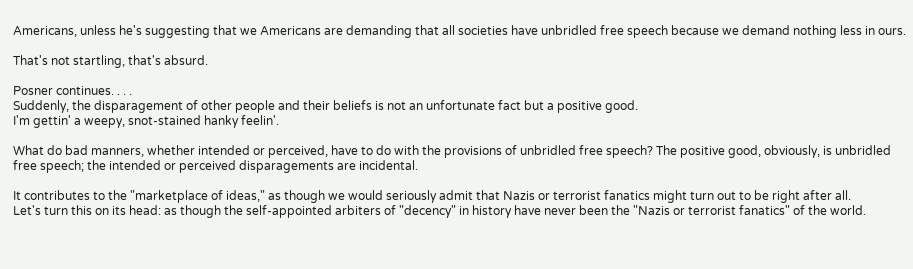Americans, unless he's suggesting that we Americans are demanding that all societies have unbridled free speech because we demand nothing less in ours.

That's not startling, that's absurd.

Posner continues. . . .
Suddenly, the disparagement of other people and their beliefs is not an unfortunate fact but a positive good.
I'm gettin' a weepy, snot-stained hanky feelin'.

What do bad manners, whether intended or perceived, have to do with the provisions of unbridled free speech? The positive good, obviously, is unbridled free speech; the intended or perceived disparagements are incidental.

It contributes to the "marketplace of ideas," as though we would seriously admit that Nazis or terrorist fanatics might turn out to be right after all.
Let's turn this on its head: as though the self-appointed arbiters of "decency" in history have never been the "Nazis or terrorist fanatics" of the world.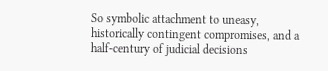So symbolic attachment to uneasy, historically contingent compromises, and a half-century of judicial decisions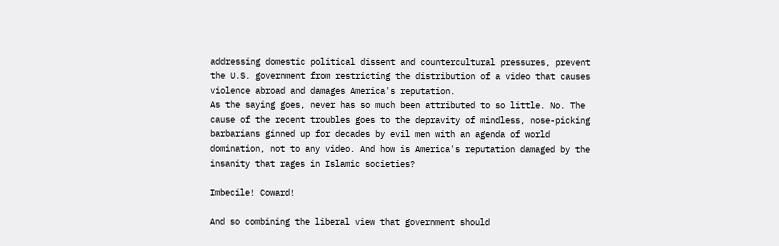addressing domestic political dissent and countercultural pressures, prevent the U.S. government from restricting the distribution of a video that causes violence abroad and damages America's reputation.
As the saying goes, never has so much been attributed to so little. No. The cause of the recent troubles goes to the depravity of mindless, nose-picking barbarians ginned up for decades by evil men with an agenda of world domination, not to any video. And how is America's reputation damaged by the insanity that rages in Islamic societies?

Imbecile! Coward!

And so combining the liberal view that government should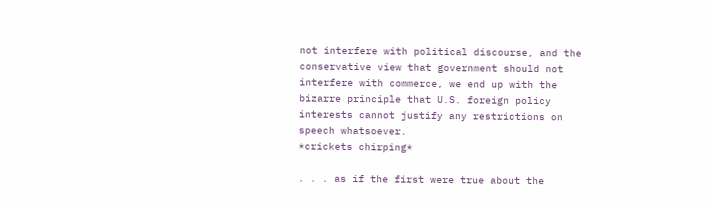not interfere with political discourse, and the conservative view that government should not interfere with commerce, we end up with the bizarre principle that U.S. foreign policy interests cannot justify any restrictions on speech whatsoever.
*crickets chirping*

. . . as if the first were true about the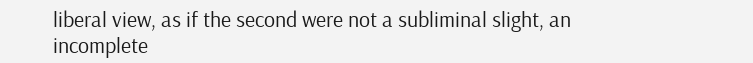liberal view, as if the second were not a subliminal slight, an incomplete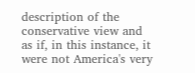description of the conservative view and as if, in this instance, it were not America's very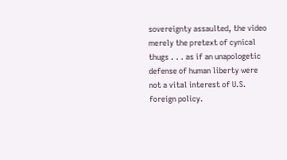sovereignty assaulted, the video merely the pretext of cynical thugs . . . as if an unapologetic defense of human liberty were not a vital interest of U.S. foreign policy.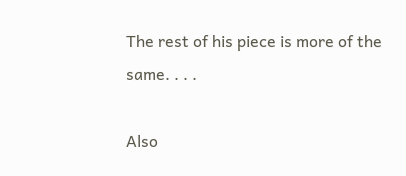The rest of his piece is more of the same. . . .

Also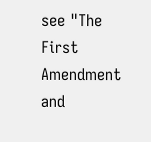see "The First Amendment and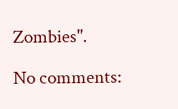Zombies".

No comments: